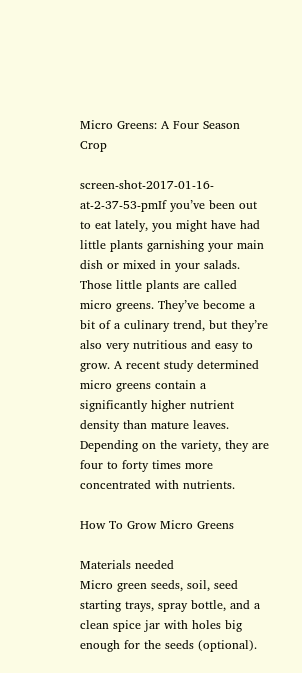Micro Greens: A Four Season Crop

screen-shot-2017-01-16-at-2-37-53-pmIf you’ve been out to eat lately, you might have had little plants garnishing your main dish or mixed in your salads. Those little plants are called micro greens. They’ve become a bit of a culinary trend, but they’re also very nutritious and easy to grow. A recent study determined micro greens contain a significantly higher nutrient density than mature leaves. Depending on the variety, they are four to forty times more concentrated with nutrients.

How To Grow Micro Greens

Materials needed
Micro green seeds, soil, seed starting trays, spray bottle, and a clean spice jar with holes big enough for the seeds (optional).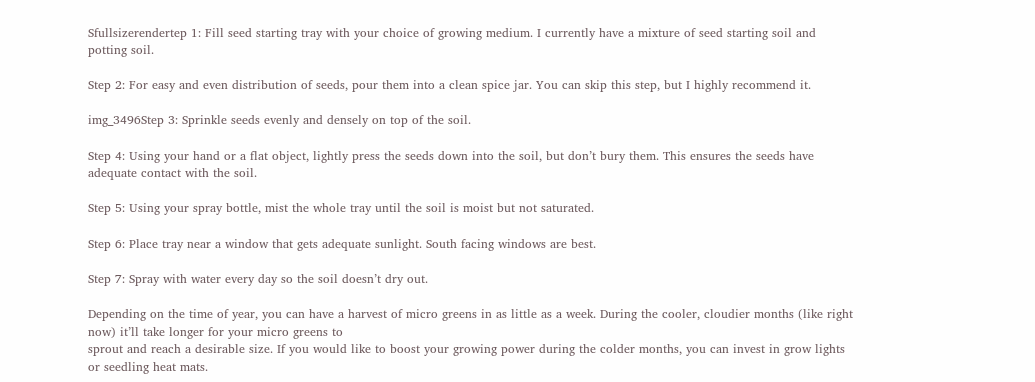Sfullsizerendertep 1: Fill seed starting tray with your choice of growing medium. I currently have a mixture of seed starting soil and potting soil.

Step 2: For easy and even distribution of seeds, pour them into a clean spice jar. You can skip this step, but I highly recommend it.

img_3496Step 3: Sprinkle seeds evenly and densely on top of the soil.

Step 4: Using your hand or a flat object, lightly press the seeds down into the soil, but don’t bury them. This ensures the seeds have adequate contact with the soil.

Step 5: Using your spray bottle, mist the whole tray until the soil is moist but not saturated.

Step 6: Place tray near a window that gets adequate sunlight. South facing windows are best.

Step 7: Spray with water every day so the soil doesn’t dry out.

Depending on the time of year, you can have a harvest of micro greens in as little as a week. During the cooler, cloudier months (like right now) it’ll take longer for your micro greens to
sprout and reach a desirable size. If you would like to boost your growing power during the colder months, you can invest in grow lights or seedling heat mats.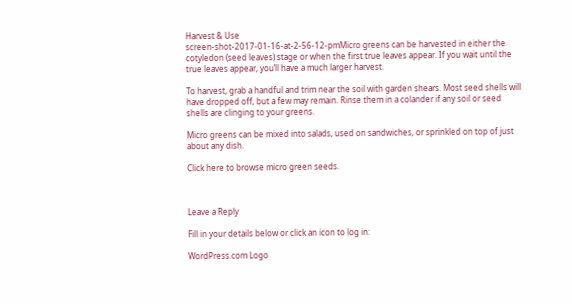Harvest & Use
screen-shot-2017-01-16-at-2-56-12-pmMicro greens can be harvested in either the cotyledon (seed leaves) stage or when the first true leaves appear. If you wait until the true leaves appear, you’ll have a much larger harvest.

To harvest, grab a handful and trim near the soil with garden shears. Most seed shells will have dropped off, but a few may remain. Rinse them in a colander if any soil or seed shells are clinging to your greens.

Micro greens can be mixed into salads, used on sandwiches, or sprinkled on top of just about any dish.

Click here to browse micro green seeds.



Leave a Reply

Fill in your details below or click an icon to log in:

WordPress.com Logo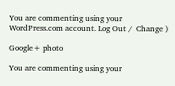You are commenting using your WordPress.com account. Log Out /  Change )

Google+ photo

You are commenting using your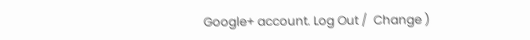Google+ account. Log Out /  Change )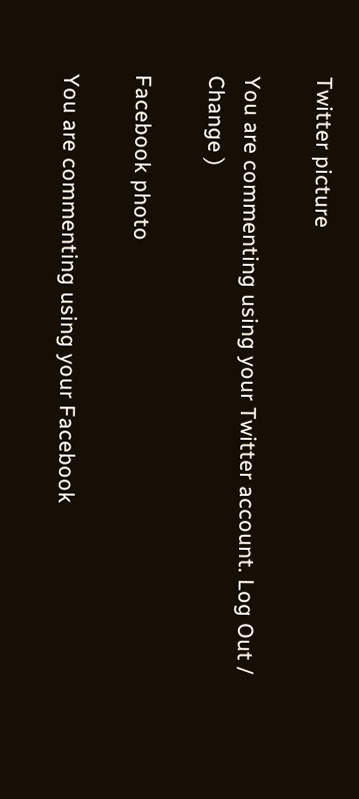Twitter picture

You are commenting using your Twitter account. Log Out /  Change )

Facebook photo

You are commenting using your Facebook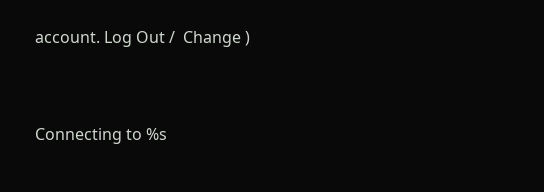account. Log Out /  Change )


Connecting to %s